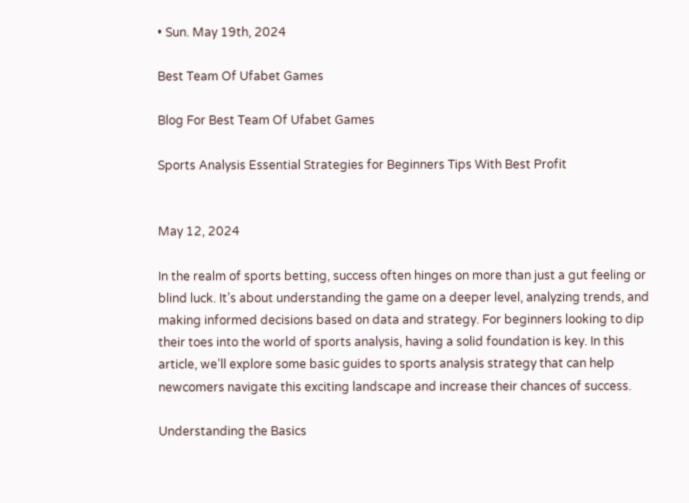• Sun. May 19th, 2024

Best Team Of Ufabet Games

Blog For Best Team Of Ufabet Games

Sports Analysis Essential Strategies for Beginners Tips With Best Profit


May 12, 2024

In the realm of sports betting, success often hinges on more than just a gut feeling or blind luck. It’s about understanding the game on a deeper level, analyzing trends, and making informed decisions based on data and strategy. For beginners looking to dip their toes into the world of sports analysis, having a solid foundation is key. In this article, we’ll explore some basic guides to sports analysis strategy that can help newcomers navigate this exciting landscape and increase their chances of success.

Understanding the Basics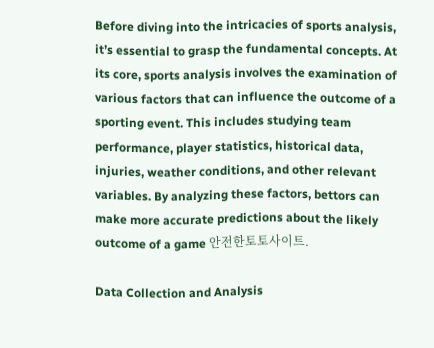Before diving into the intricacies of sports analysis, it’s essential to grasp the fundamental concepts. At its core, sports analysis involves the examination of various factors that can influence the outcome of a sporting event. This includes studying team performance, player statistics, historical data, injuries, weather conditions, and other relevant variables. By analyzing these factors, bettors can make more accurate predictions about the likely outcome of a game 안전한토토사이트.

Data Collection and Analysis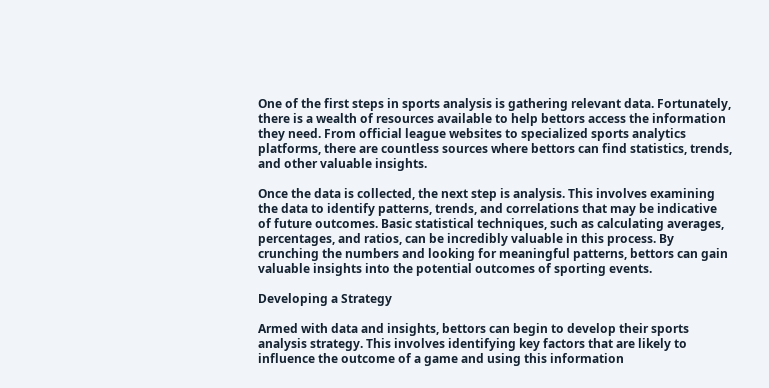One of the first steps in sports analysis is gathering relevant data. Fortunately, there is a wealth of resources available to help bettors access the information they need. From official league websites to specialized sports analytics platforms, there are countless sources where bettors can find statistics, trends, and other valuable insights.

Once the data is collected, the next step is analysis. This involves examining the data to identify patterns, trends, and correlations that may be indicative of future outcomes. Basic statistical techniques, such as calculating averages, percentages, and ratios, can be incredibly valuable in this process. By crunching the numbers and looking for meaningful patterns, bettors can gain valuable insights into the potential outcomes of sporting events.

Developing a Strategy

Armed with data and insights, bettors can begin to develop their sports analysis strategy. This involves identifying key factors that are likely to influence the outcome of a game and using this information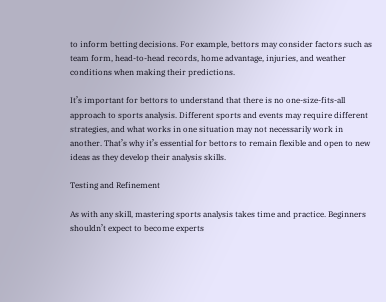to inform betting decisions. For example, bettors may consider factors such as team form, head-to-head records, home advantage, injuries, and weather conditions when making their predictions.

It’s important for bettors to understand that there is no one-size-fits-all approach to sports analysis. Different sports and events may require different strategies, and what works in one situation may not necessarily work in another. That’s why it’s essential for bettors to remain flexible and open to new ideas as they develop their analysis skills.

Testing and Refinement

As with any skill, mastering sports analysis takes time and practice. Beginners shouldn’t expect to become experts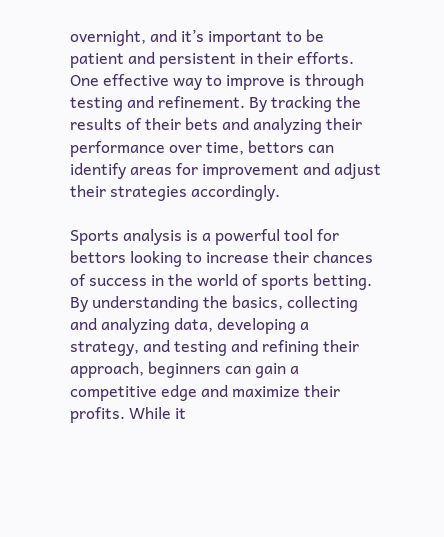overnight, and it’s important to be patient and persistent in their efforts. One effective way to improve is through testing and refinement. By tracking the results of their bets and analyzing their performance over time, bettors can identify areas for improvement and adjust their strategies accordingly.

Sports analysis is a powerful tool for bettors looking to increase their chances of success in the world of sports betting. By understanding the basics, collecting and analyzing data, developing a strategy, and testing and refining their approach, beginners can gain a competitive edge and maximize their profits. While it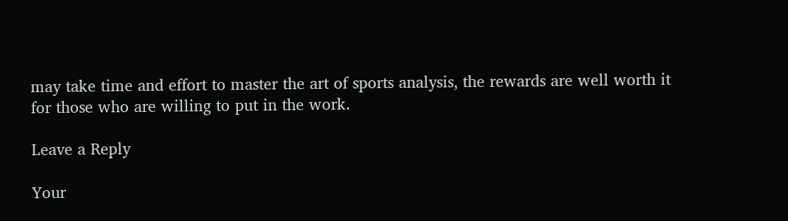may take time and effort to master the art of sports analysis, the rewards are well worth it for those who are willing to put in the work.

Leave a Reply

Your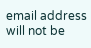email address will not be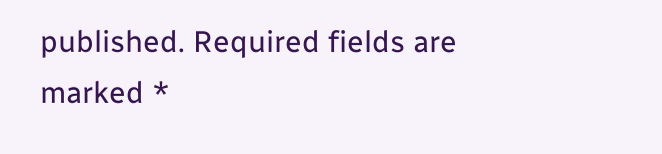published. Required fields are marked *